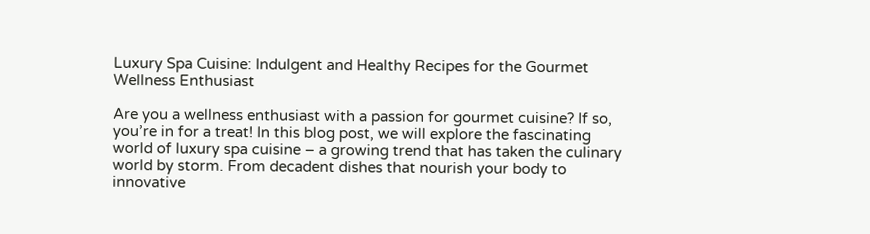Luxury Spa Cuisine: Indulgent and Healthy Recipes for the Gourmet Wellness Enthusiast

Are you a wellness enthusiast with a passion for gourmet cuisine? If so, you’re in for a treat! In this blog post, we will explore the fascinating world of luxury spa cuisine – a growing trend that has taken the culinary world by storm. From decadent dishes that nourish your body to innovative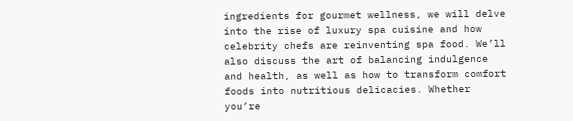ingredients for gourmet wellness, we will delve into the rise of luxury spa cuisine and how celebrity chefs are reinventing spa food. We’ll also discuss the art of balancing indulgence and health, as well as how to transform comfort foods into nutritious delicacies. Whether you’re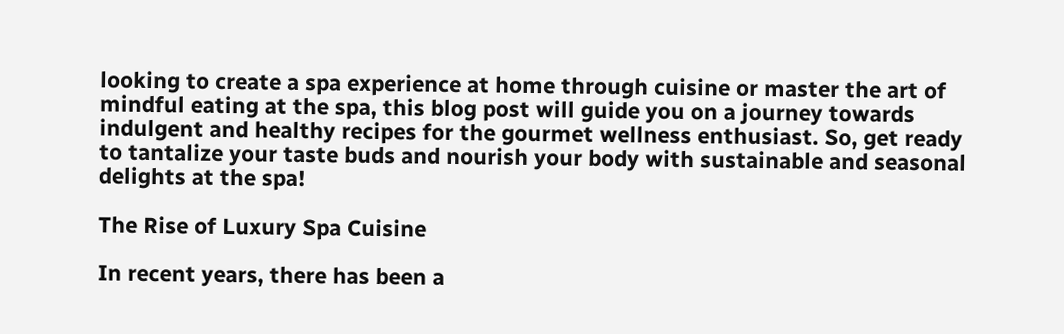looking to create a spa experience at home through cuisine or master the art of mindful eating at the spa, this blog post will guide you on a journey towards indulgent and healthy recipes for the gourmet wellness enthusiast. So, get ready to tantalize your taste buds and nourish your body with sustainable and seasonal delights at the spa!

The Rise of Luxury Spa Cuisine

In recent years, there has been a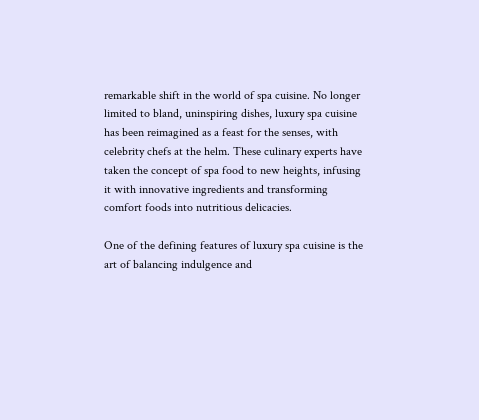remarkable shift in the world of spa cuisine. No longer limited to bland, uninspiring dishes, luxury spa cuisine has been reimagined as a feast for the senses, with celebrity chefs at the helm. These culinary experts have taken the concept of spa food to new heights, infusing it with innovative ingredients and transforming comfort foods into nutritious delicacies.

One of the defining features of luxury spa cuisine is the art of balancing indulgence and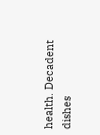health. Decadent dishes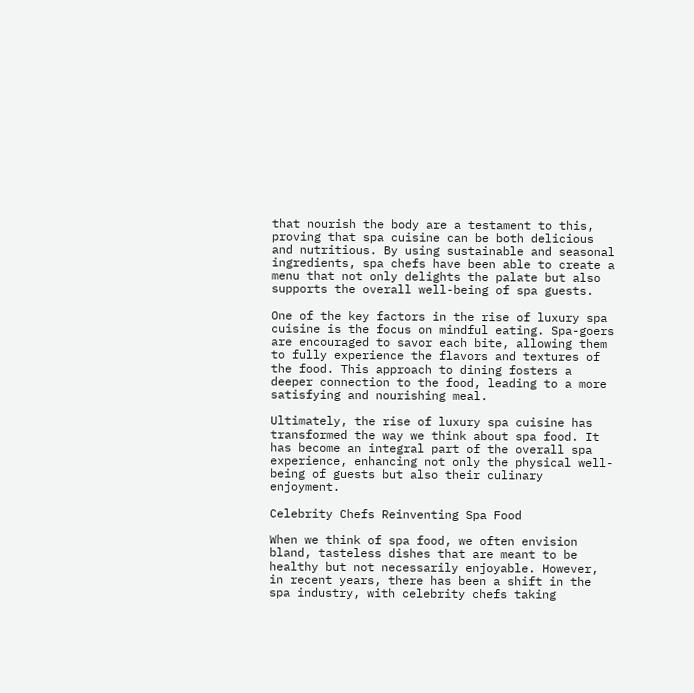that nourish the body are a testament to this, proving that spa cuisine can be both delicious and nutritious. By using sustainable and seasonal ingredients, spa chefs have been able to create a menu that not only delights the palate but also supports the overall well-being of spa guests.

One of the key factors in the rise of luxury spa cuisine is the focus on mindful eating. Spa-goers are encouraged to savor each bite, allowing them to fully experience the flavors and textures of the food. This approach to dining fosters a deeper connection to the food, leading to a more satisfying and nourishing meal.

Ultimately, the rise of luxury spa cuisine has transformed the way we think about spa food. It has become an integral part of the overall spa experience, enhancing not only the physical well-being of guests but also their culinary enjoyment.

Celebrity Chefs Reinventing Spa Food

When we think of spa food, we often envision bland, tasteless dishes that are meant to be healthy but not necessarily enjoyable. However, in recent years, there has been a shift in the spa industry, with celebrity chefs taking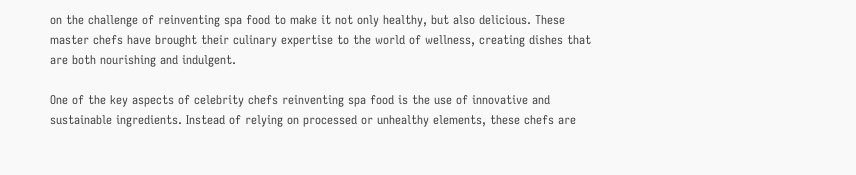on the challenge of reinventing spa food to make it not only healthy, but also delicious. These master chefs have brought their culinary expertise to the world of wellness, creating dishes that are both nourishing and indulgent.

One of the key aspects of celebrity chefs reinventing spa food is the use of innovative and sustainable ingredients. Instead of relying on processed or unhealthy elements, these chefs are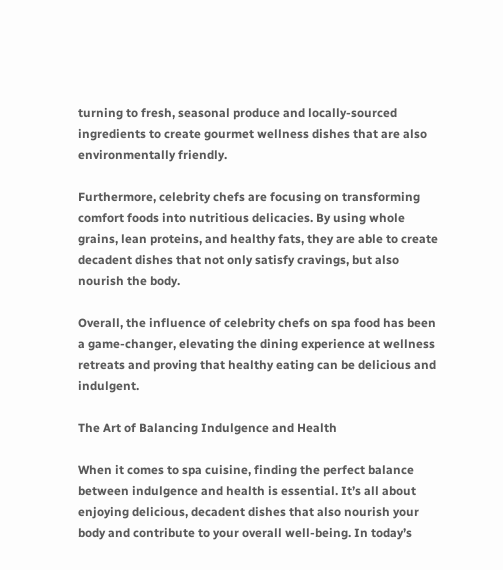turning to fresh, seasonal produce and locally-sourced ingredients to create gourmet wellness dishes that are also environmentally friendly.

Furthermore, celebrity chefs are focusing on transforming comfort foods into nutritious delicacies. By using whole grains, lean proteins, and healthy fats, they are able to create decadent dishes that not only satisfy cravings, but also nourish the body.

Overall, the influence of celebrity chefs on spa food has been a game-changer, elevating the dining experience at wellness retreats and proving that healthy eating can be delicious and indulgent.

The Art of Balancing Indulgence and Health

When it comes to spa cuisine, finding the perfect balance between indulgence and health is essential. It’s all about enjoying delicious, decadent dishes that also nourish your body and contribute to your overall well-being. In today’s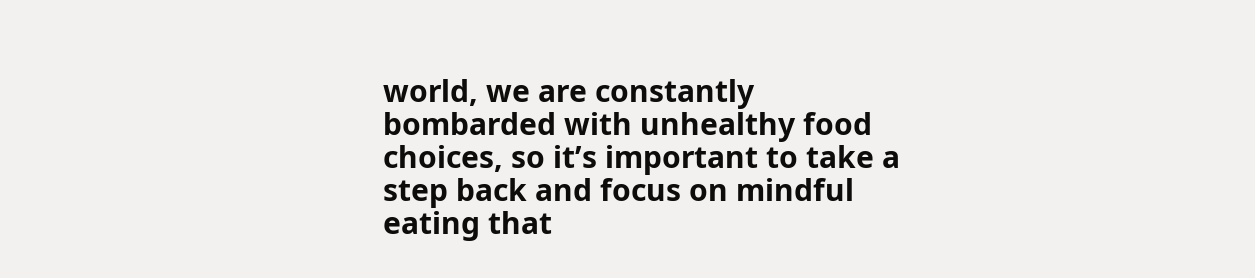world, we are constantly bombarded with unhealthy food choices, so it’s important to take a step back and focus on mindful eating that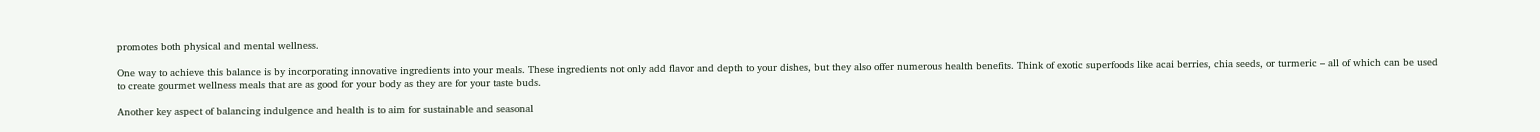promotes both physical and mental wellness.

One way to achieve this balance is by incorporating innovative ingredients into your meals. These ingredients not only add flavor and depth to your dishes, but they also offer numerous health benefits. Think of exotic superfoods like acai berries, chia seeds, or turmeric – all of which can be used to create gourmet wellness meals that are as good for your body as they are for your taste buds.

Another key aspect of balancing indulgence and health is to aim for sustainable and seasonal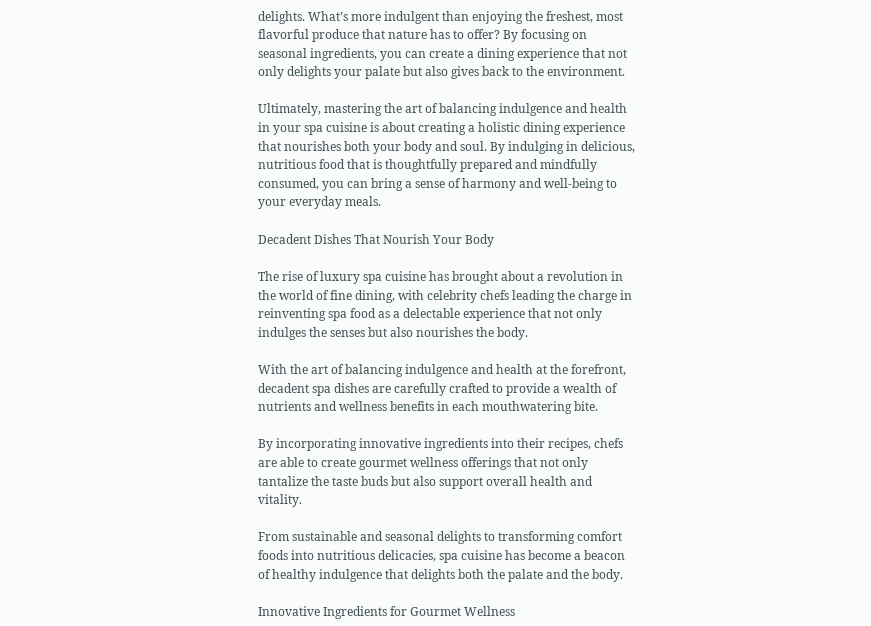delights. What’s more indulgent than enjoying the freshest, most flavorful produce that nature has to offer? By focusing on seasonal ingredients, you can create a dining experience that not only delights your palate but also gives back to the environment.

Ultimately, mastering the art of balancing indulgence and health in your spa cuisine is about creating a holistic dining experience that nourishes both your body and soul. By indulging in delicious, nutritious food that is thoughtfully prepared and mindfully consumed, you can bring a sense of harmony and well-being to your everyday meals.

Decadent Dishes That Nourish Your Body

The rise of luxury spa cuisine has brought about a revolution in the world of fine dining, with celebrity chefs leading the charge in reinventing spa food as a delectable experience that not only indulges the senses but also nourishes the body.

With the art of balancing indulgence and health at the forefront, decadent spa dishes are carefully crafted to provide a wealth of nutrients and wellness benefits in each mouthwatering bite.

By incorporating innovative ingredients into their recipes, chefs are able to create gourmet wellness offerings that not only tantalize the taste buds but also support overall health and vitality.

From sustainable and seasonal delights to transforming comfort foods into nutritious delicacies, spa cuisine has become a beacon of healthy indulgence that delights both the palate and the body.

Innovative Ingredients for Gourmet Wellness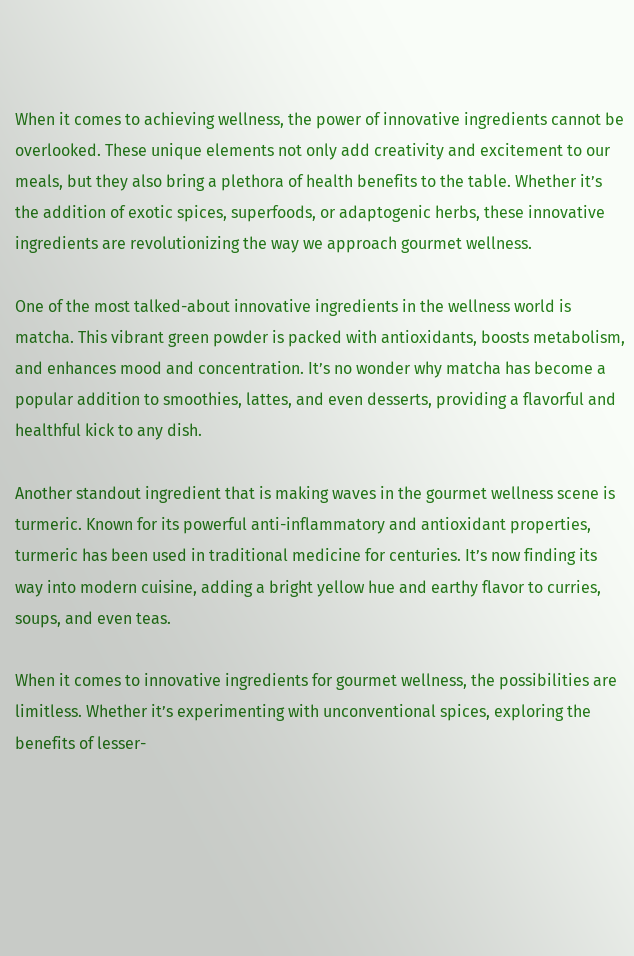When it comes to achieving wellness, the power of innovative ingredients cannot be overlooked. These unique elements not only add creativity and excitement to our meals, but they also bring a plethora of health benefits to the table. Whether it’s the addition of exotic spices, superfoods, or adaptogenic herbs, these innovative ingredients are revolutionizing the way we approach gourmet wellness.

One of the most talked-about innovative ingredients in the wellness world is matcha. This vibrant green powder is packed with antioxidants, boosts metabolism, and enhances mood and concentration. It’s no wonder why matcha has become a popular addition to smoothies, lattes, and even desserts, providing a flavorful and healthful kick to any dish.

Another standout ingredient that is making waves in the gourmet wellness scene is turmeric. Known for its powerful anti-inflammatory and antioxidant properties, turmeric has been used in traditional medicine for centuries. It’s now finding its way into modern cuisine, adding a bright yellow hue and earthy flavor to curries, soups, and even teas.

When it comes to innovative ingredients for gourmet wellness, the possibilities are limitless. Whether it’s experimenting with unconventional spices, exploring the benefits of lesser-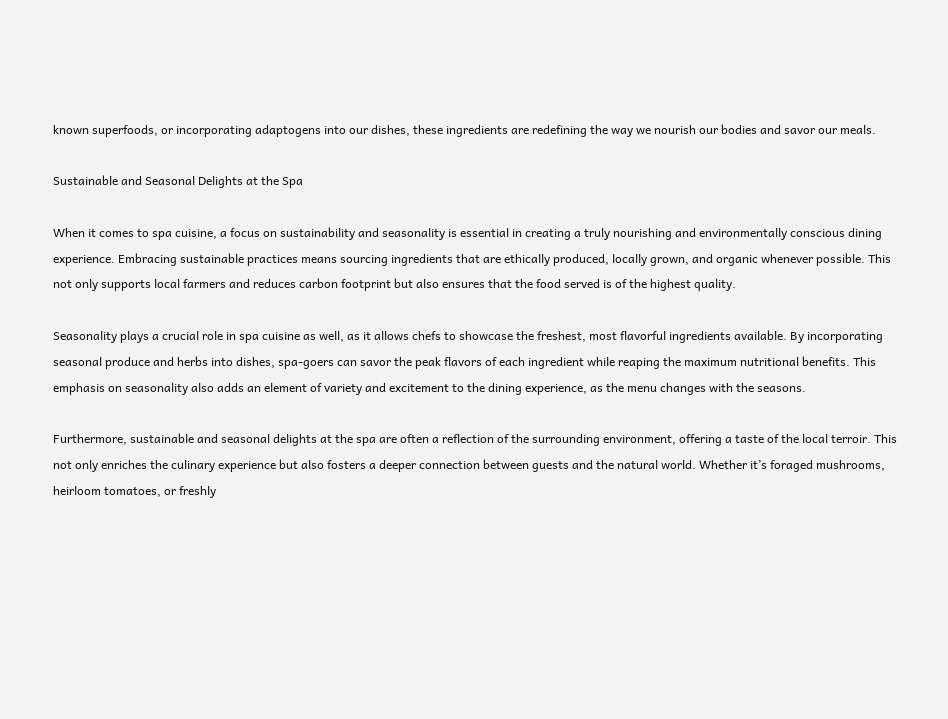known superfoods, or incorporating adaptogens into our dishes, these ingredients are redefining the way we nourish our bodies and savor our meals.

Sustainable and Seasonal Delights at the Spa

When it comes to spa cuisine, a focus on sustainability and seasonality is essential in creating a truly nourishing and environmentally conscious dining experience. Embracing sustainable practices means sourcing ingredients that are ethically produced, locally grown, and organic whenever possible. This not only supports local farmers and reduces carbon footprint but also ensures that the food served is of the highest quality.

Seasonality plays a crucial role in spa cuisine as well, as it allows chefs to showcase the freshest, most flavorful ingredients available. By incorporating seasonal produce and herbs into dishes, spa-goers can savor the peak flavors of each ingredient while reaping the maximum nutritional benefits. This emphasis on seasonality also adds an element of variety and excitement to the dining experience, as the menu changes with the seasons.

Furthermore, sustainable and seasonal delights at the spa are often a reflection of the surrounding environment, offering a taste of the local terroir. This not only enriches the culinary experience but also fosters a deeper connection between guests and the natural world. Whether it’s foraged mushrooms, heirloom tomatoes, or freshly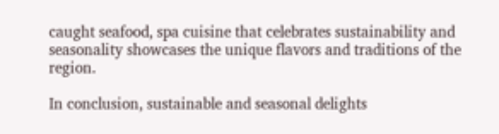caught seafood, spa cuisine that celebrates sustainability and seasonality showcases the unique flavors and traditions of the region.

In conclusion, sustainable and seasonal delights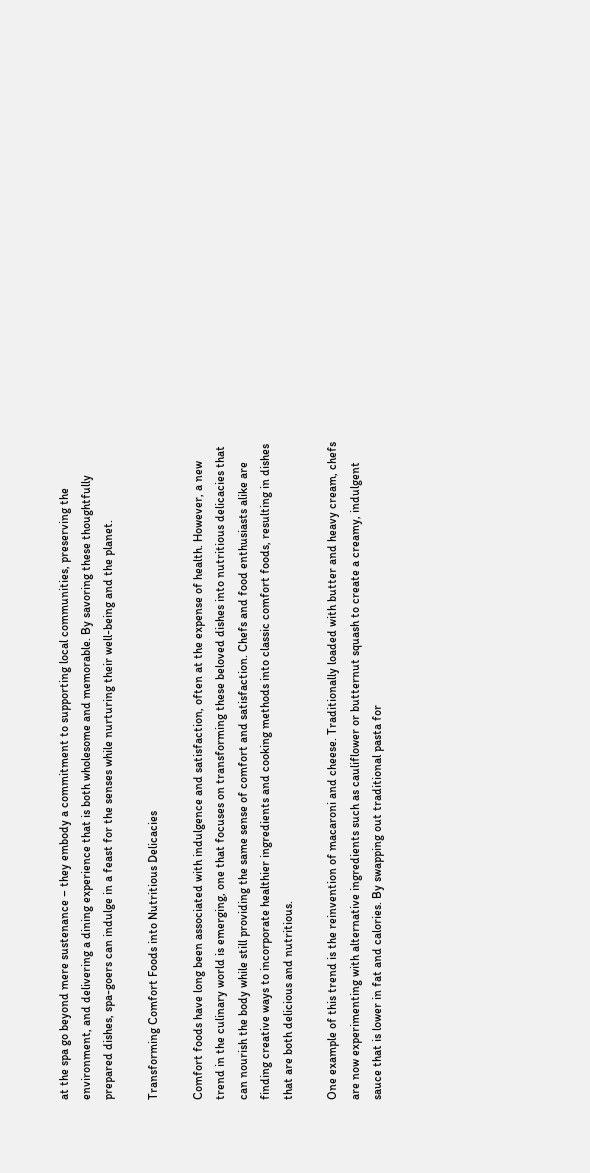at the spa go beyond mere sustenance – they embody a commitment to supporting local communities, preserving the environment, and delivering a dining experience that is both wholesome and memorable. By savoring these thoughtfully prepared dishes, spa-goers can indulge in a feast for the senses while nurturing their well-being and the planet.

Transforming Comfort Foods into Nutritious Delicacies

Comfort foods have long been associated with indulgence and satisfaction, often at the expense of health. However, a new trend in the culinary world is emerging, one that focuses on transforming these beloved dishes into nutritious delicacies that can nourish the body while still providing the same sense of comfort and satisfaction. Chefs and food enthusiasts alike are finding creative ways to incorporate healthier ingredients and cooking methods into classic comfort foods, resulting in dishes that are both delicious and nutritious.

One example of this trend is the reinvention of macaroni and cheese. Traditionally loaded with butter and heavy cream, chefs are now experimenting with alternative ingredients such as cauliflower or butternut squash to create a creamy, indulgent sauce that is lower in fat and calories. By swapping out traditional pasta for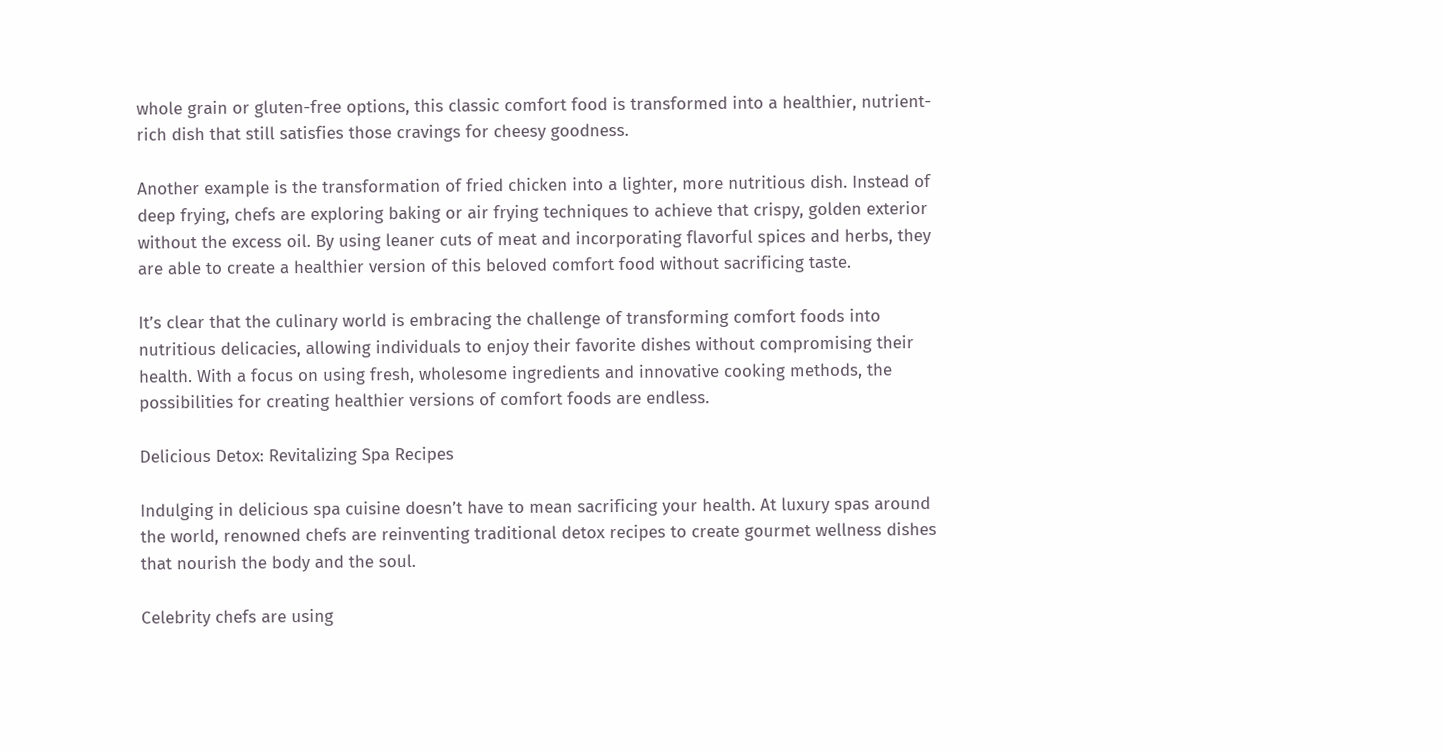whole grain or gluten-free options, this classic comfort food is transformed into a healthier, nutrient-rich dish that still satisfies those cravings for cheesy goodness.

Another example is the transformation of fried chicken into a lighter, more nutritious dish. Instead of deep frying, chefs are exploring baking or air frying techniques to achieve that crispy, golden exterior without the excess oil. By using leaner cuts of meat and incorporating flavorful spices and herbs, they are able to create a healthier version of this beloved comfort food without sacrificing taste.

It’s clear that the culinary world is embracing the challenge of transforming comfort foods into nutritious delicacies, allowing individuals to enjoy their favorite dishes without compromising their health. With a focus on using fresh, wholesome ingredients and innovative cooking methods, the possibilities for creating healthier versions of comfort foods are endless.

Delicious Detox: Revitalizing Spa Recipes

Indulging in delicious spa cuisine doesn’t have to mean sacrificing your health. At luxury spas around the world, renowned chefs are reinventing traditional detox recipes to create gourmet wellness dishes that nourish the body and the soul.

Celebrity chefs are using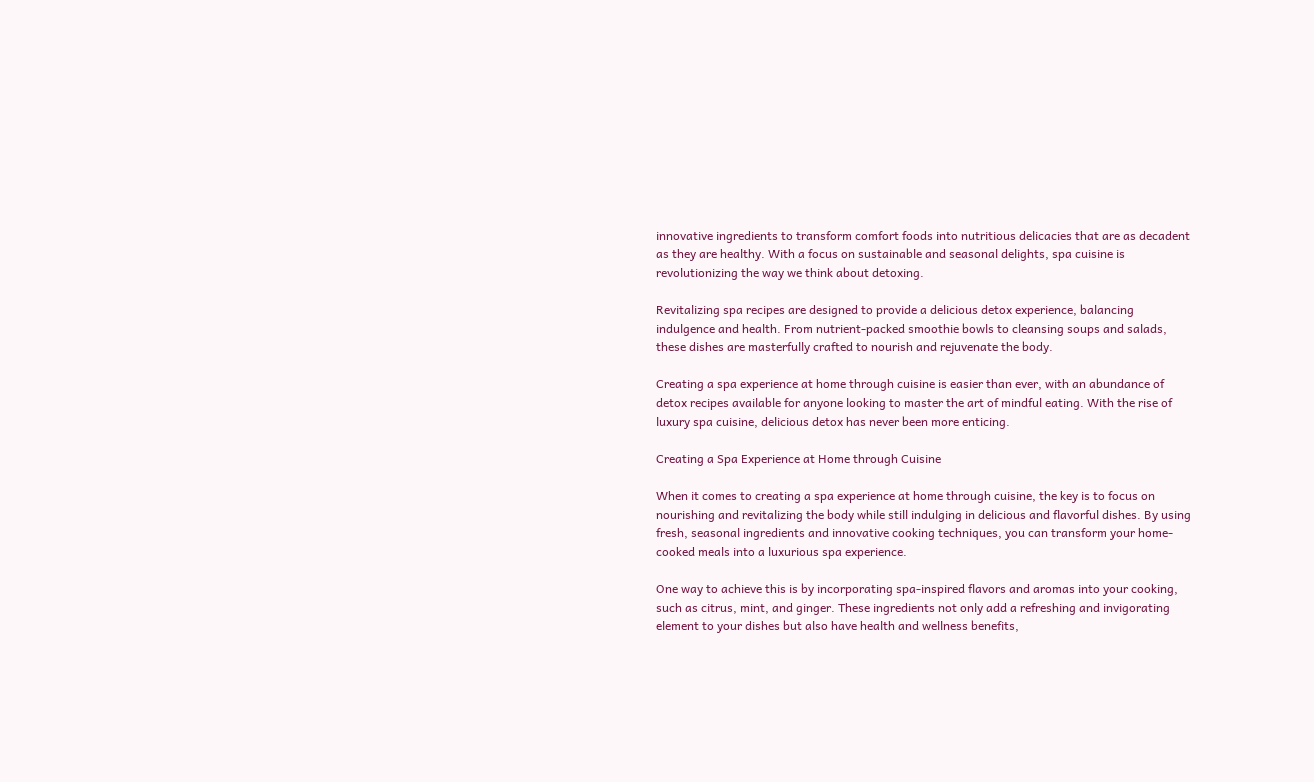innovative ingredients to transform comfort foods into nutritious delicacies that are as decadent as they are healthy. With a focus on sustainable and seasonal delights, spa cuisine is revolutionizing the way we think about detoxing.

Revitalizing spa recipes are designed to provide a delicious detox experience, balancing indulgence and health. From nutrient-packed smoothie bowls to cleansing soups and salads, these dishes are masterfully crafted to nourish and rejuvenate the body.

Creating a spa experience at home through cuisine is easier than ever, with an abundance of detox recipes available for anyone looking to master the art of mindful eating. With the rise of luxury spa cuisine, delicious detox has never been more enticing.

Creating a Spa Experience at Home through Cuisine

When it comes to creating a spa experience at home through cuisine, the key is to focus on nourishing and revitalizing the body while still indulging in delicious and flavorful dishes. By using fresh, seasonal ingredients and innovative cooking techniques, you can transform your home-cooked meals into a luxurious spa experience.

One way to achieve this is by incorporating spa-inspired flavors and aromas into your cooking, such as citrus, mint, and ginger. These ingredients not only add a refreshing and invigorating element to your dishes but also have health and wellness benefits,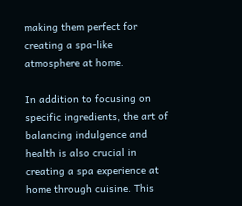making them perfect for creating a spa-like atmosphere at home.

In addition to focusing on specific ingredients, the art of balancing indulgence and health is also crucial in creating a spa experience at home through cuisine. This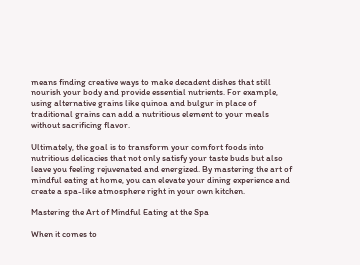means finding creative ways to make decadent dishes that still nourish your body and provide essential nutrients. For example, using alternative grains like quinoa and bulgur in place of traditional grains can add a nutritious element to your meals without sacrificing flavor.

Ultimately, the goal is to transform your comfort foods into nutritious delicacies that not only satisfy your taste buds but also leave you feeling rejuvenated and energized. By mastering the art of mindful eating at home, you can elevate your dining experience and create a spa-like atmosphere right in your own kitchen.

Mastering the Art of Mindful Eating at the Spa

When it comes to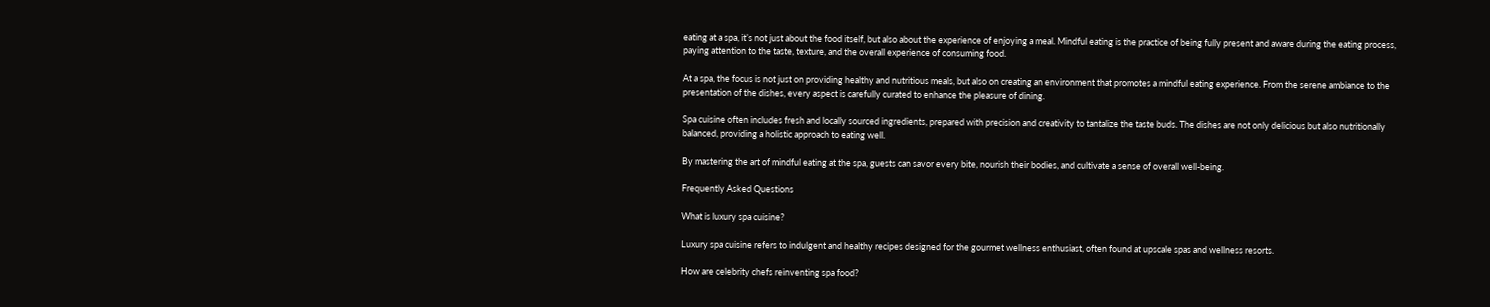eating at a spa, it’s not just about the food itself, but also about the experience of enjoying a meal. Mindful eating is the practice of being fully present and aware during the eating process, paying attention to the taste, texture, and the overall experience of consuming food.

At a spa, the focus is not just on providing healthy and nutritious meals, but also on creating an environment that promotes a mindful eating experience. From the serene ambiance to the presentation of the dishes, every aspect is carefully curated to enhance the pleasure of dining.

Spa cuisine often includes fresh and locally sourced ingredients, prepared with precision and creativity to tantalize the taste buds. The dishes are not only delicious but also nutritionally balanced, providing a holistic approach to eating well.

By mastering the art of mindful eating at the spa, guests can savor every bite, nourish their bodies, and cultivate a sense of overall well-being.

Frequently Asked Questions

What is luxury spa cuisine?

Luxury spa cuisine refers to indulgent and healthy recipes designed for the gourmet wellness enthusiast, often found at upscale spas and wellness resorts.

How are celebrity chefs reinventing spa food?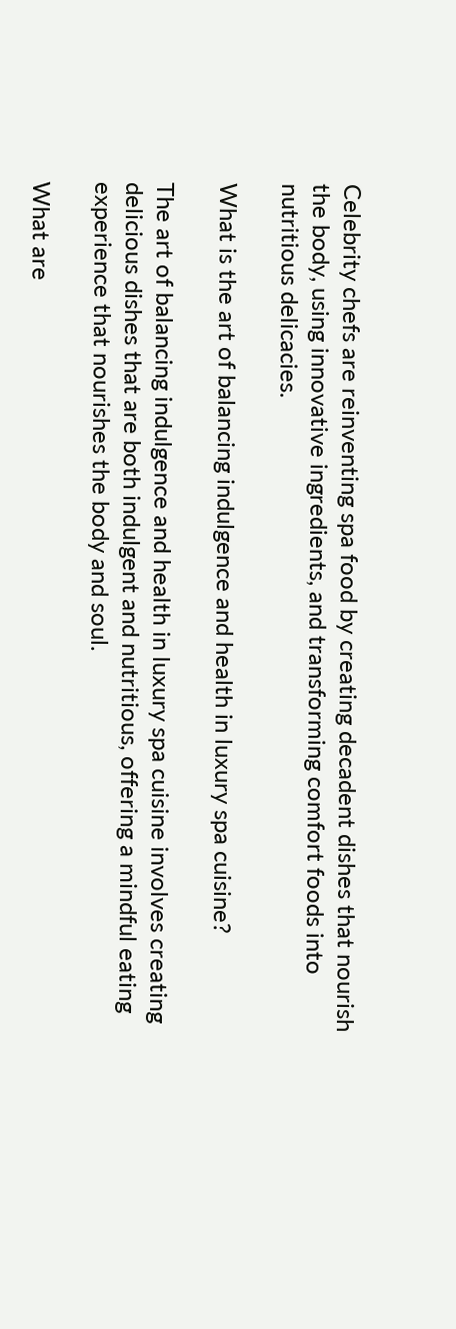Celebrity chefs are reinventing spa food by creating decadent dishes that nourish the body, using innovative ingredients, and transforming comfort foods into nutritious delicacies.

What is the art of balancing indulgence and health in luxury spa cuisine?

The art of balancing indulgence and health in luxury spa cuisine involves creating delicious dishes that are both indulgent and nutritious, offering a mindful eating experience that nourishes the body and soul.

What are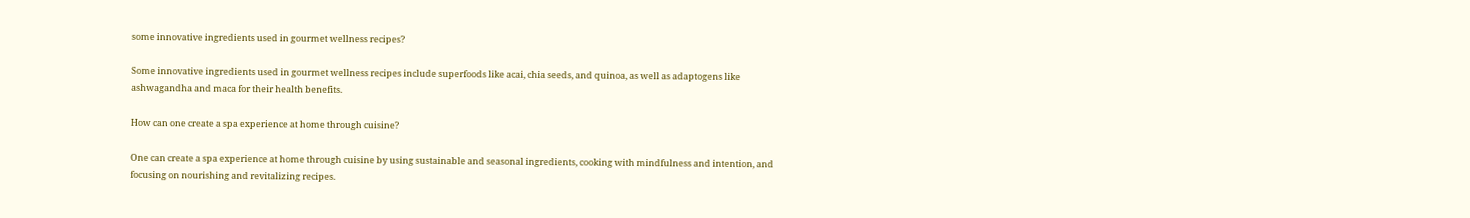some innovative ingredients used in gourmet wellness recipes?

Some innovative ingredients used in gourmet wellness recipes include superfoods like acai, chia seeds, and quinoa, as well as adaptogens like ashwagandha and maca for their health benefits.

How can one create a spa experience at home through cuisine?

One can create a spa experience at home through cuisine by using sustainable and seasonal ingredients, cooking with mindfulness and intention, and focusing on nourishing and revitalizing recipes.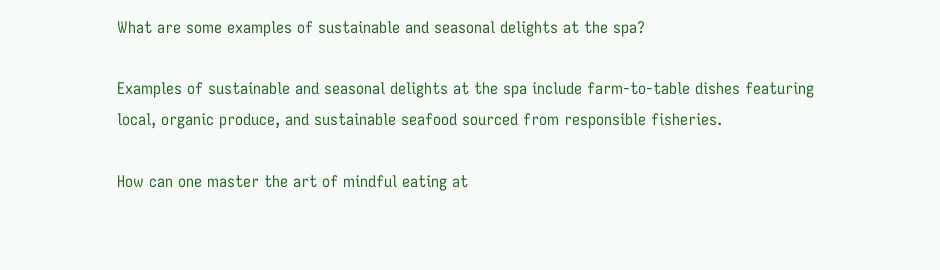What are some examples of sustainable and seasonal delights at the spa?

Examples of sustainable and seasonal delights at the spa include farm-to-table dishes featuring local, organic produce, and sustainable seafood sourced from responsible fisheries.

How can one master the art of mindful eating at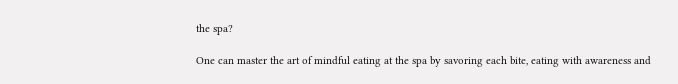the spa?

One can master the art of mindful eating at the spa by savoring each bite, eating with awareness and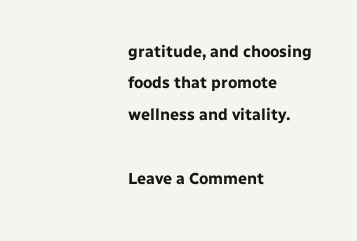gratitude, and choosing foods that promote wellness and vitality.

Leave a Comment